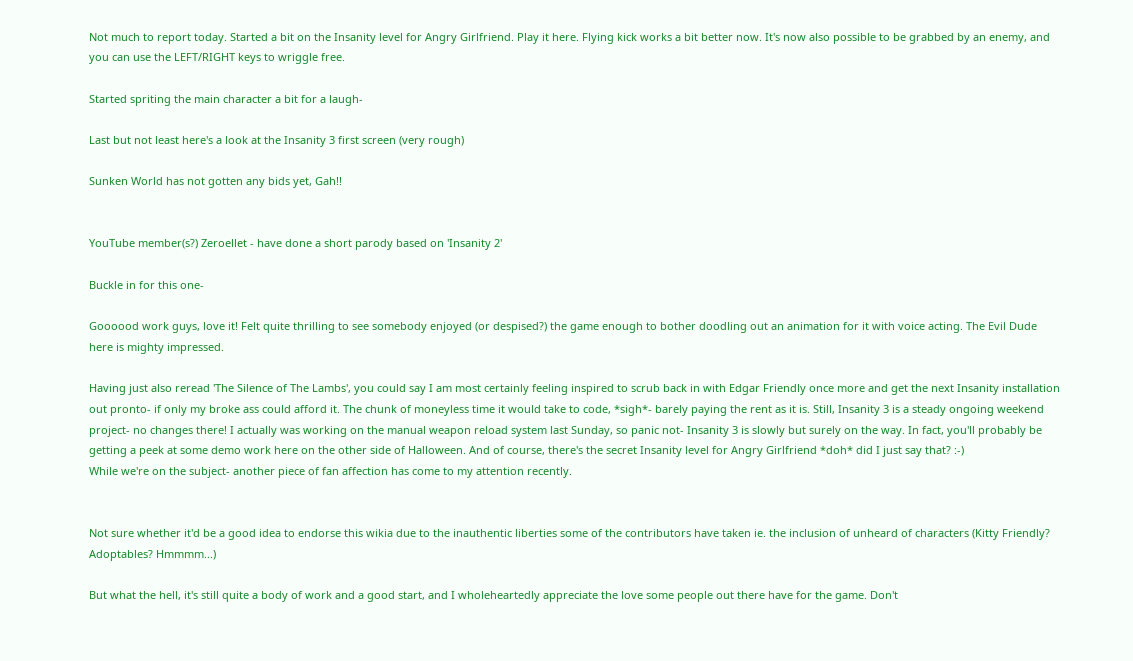Not much to report today. Started a bit on the Insanity level for Angry Girlfriend. Play it here. Flying kick works a bit better now. It's now also possible to be grabbed by an enemy, and you can use the LEFT/RIGHT keys to wriggle free.

Started spriting the main character a bit for a laugh-

Last but not least here's a look at the Insanity 3 first screen (very rough)

Sunken World has not gotten any bids yet, Gah!!


YouTube member(s?) Zeroellet - have done a short parody based on 'Insanity 2'

Buckle in for this one-

Goooood work guys, love it! Felt quite thrilling to see somebody enjoyed (or despised?) the game enough to bother doodling out an animation for it with voice acting. The Evil Dude here is mighty impressed.

Having just also reread 'The Silence of The Lambs', you could say I am most certainly feeling inspired to scrub back in with Edgar Friendly once more and get the next Insanity installation out pronto- if only my broke ass could afford it. The chunk of moneyless time it would take to code, *sigh*- barely paying the rent as it is. Still, Insanity 3 is a steady ongoing weekend project- no changes there! I actually was working on the manual weapon reload system last Sunday, so panic not- Insanity 3 is slowly but surely on the way. In fact, you'll probably be getting a peek at some demo work here on the other side of Halloween. And of course, there's the secret Insanity level for Angry Girlfriend *doh* did I just say that? :-)
While we're on the subject- another piece of fan affection has come to my attention recently.


Not sure whether it'd be a good idea to endorse this wikia due to the inauthentic liberties some of the contributors have taken ie. the inclusion of unheard of characters (Kitty Friendly? Adoptables? Hmmmm...)

But what the hell, it's still quite a body of work and a good start, and I wholeheartedly appreciate the love some people out there have for the game. Don't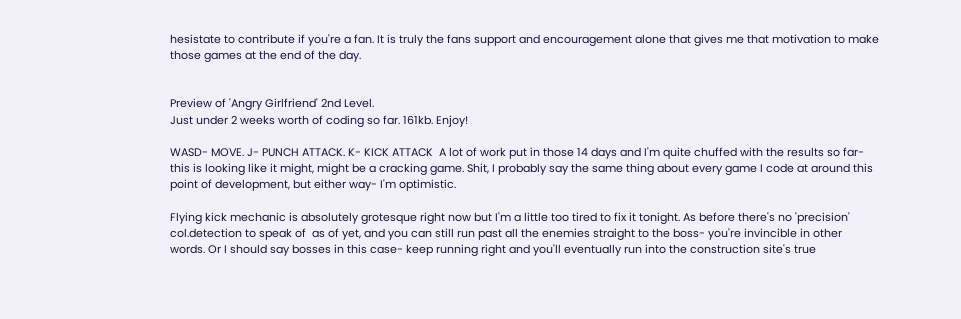hesistate to contribute if you're a fan. It is truly the fans support and encouragement alone that gives me that motivation to make those games at the end of the day.


Preview of 'Angry Girlfriend' 2nd Level.
Just under 2 weeks worth of coding so far. 161kb. Enjoy!

WASD- MOVE. J- PUNCH ATTACK. K- KICK ATTACK  A lot of work put in those 14 days and I'm quite chuffed with the results so far- this is looking like it might, might be a cracking game. Shit, I probably say the same thing about every game I code at around this point of development, but either way- I'm optimistic.

Flying kick mechanic is absolutely grotesque right now but I'm a little too tired to fix it tonight. As before there's no 'precision' col.detection to speak of  as of yet, and you can still run past all the enemies straight to the boss- you're invincible in other words. Or I should say bosses in this case- keep running right and you'll eventually run into the construction site's true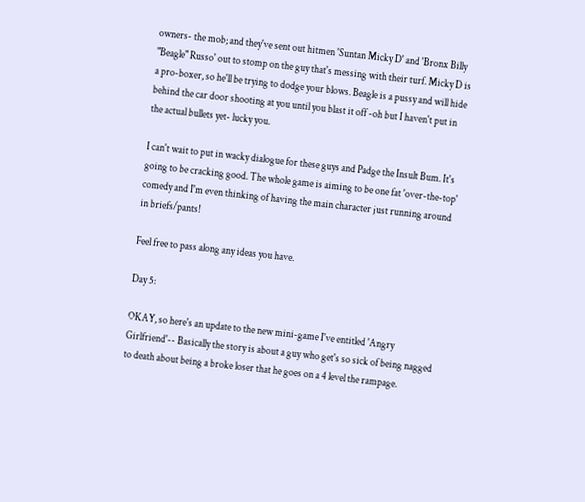owners- the mob; and they've sent out hitmen 'Suntan Micky D' and 'Bronx Billy "Beagle" Russo' out to stomp on the guy that's messing with their turf. Micky D is a pro-boxer, so he'll be trying to dodge your blows. Beagle is a pussy and will hide behind the car door shooting at you until you blast it off -oh but I haven't put in the actual bullets yet- lucky you.

I can't wait to put in wacky dialogue for these guys and Padge the Insult Bum. It's going to be cracking good. The whole game is aiming to be one fat 'over-the-top' comedy and I'm even thinking of having the main character just running around in briefs/pants!

Feel free to pass along any ideas you have.

Day 5:

OKAY, so here's an update to the new mini-game I've entitled 'Angry Girlfriend'-- Basically the story is about a guy who get's so sick of being nagged to death about being a broke loser that he goes on a 4 level the rampage.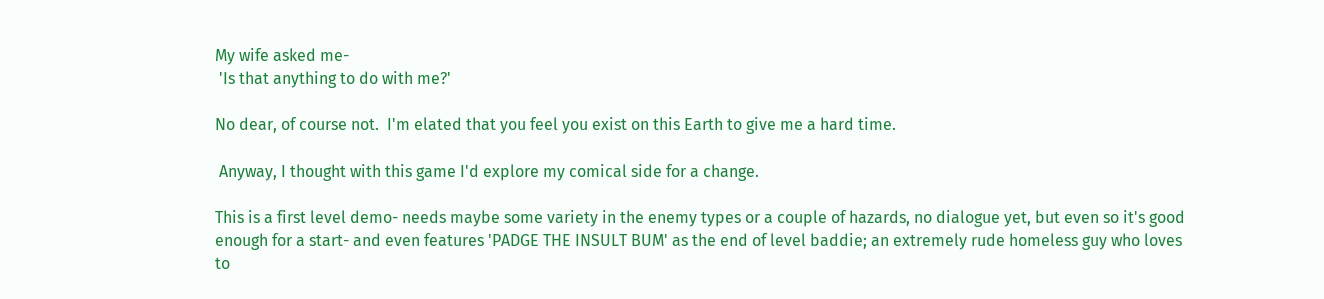My wife asked me-
 'Is that anything to do with me?'

No dear, of course not.  I'm elated that you feel you exist on this Earth to give me a hard time.

 Anyway, I thought with this game I'd explore my comical side for a change.

This is a first level demo- needs maybe some variety in the enemy types or a couple of hazards, no dialogue yet, but even so it's good enough for a start- and even features 'PADGE THE INSULT BUM' as the end of level baddie; an extremely rude homeless guy who loves to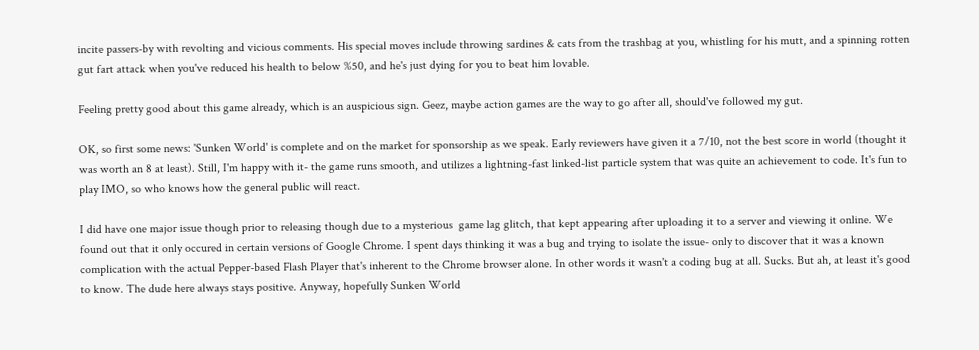incite passers-by with revolting and vicious comments. His special moves include throwing sardines & cats from the trashbag at you, whistling for his mutt, and a spinning rotten gut fart attack when you've reduced his health to below %50, and he's just dying for you to beat him lovable.

Feeling pretty good about this game already, which is an auspicious sign. Geez, maybe action games are the way to go after all, should've followed my gut.

OK, so first some news: 'Sunken World' is complete and on the market for sponsorship as we speak. Early reviewers have given it a 7/10, not the best score in world (thought it was worth an 8 at least). Still, I'm happy with it- the game runs smooth, and utilizes a lightning-fast linked-list particle system that was quite an achievement to code. It's fun to play IMO, so who knows how the general public will react.

I did have one major issue though prior to releasing though due to a mysterious  game lag glitch, that kept appearing after uploading it to a server and viewing it online. We found out that it only occured in certain versions of Google Chrome. I spent days thinking it was a bug and trying to isolate the issue- only to discover that it was a known complication with the actual Pepper-based Flash Player that's inherent to the Chrome browser alone. In other words it wasn't a coding bug at all. Sucks. But ah, at least it's good to know. The dude here always stays positive. Anyway, hopefully Sunken World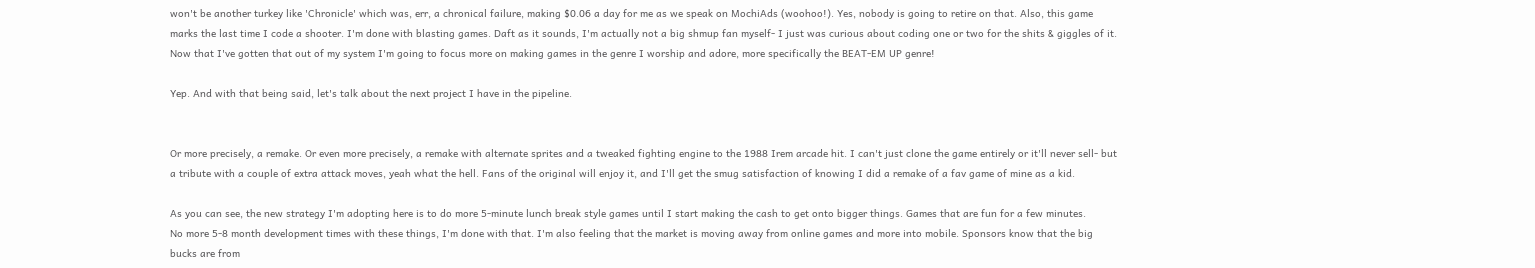won't be another turkey like 'Chronicle' which was, err, a chronical failure, making $0.06 a day for me as we speak on MochiAds (woohoo!). Yes, nobody is going to retire on that. Also, this game marks the last time I code a shooter. I'm done with blasting games. Daft as it sounds, I'm actually not a big shmup fan myself- I just was curious about coding one or two for the shits & giggles of it. Now that I've gotten that out of my system I'm going to focus more on making games in the genre I worship and adore, more specifically the BEAT-EM UP genre!

Yep. And with that being said, let's talk about the next project I have in the pipeline.


Or more precisely, a remake. Or even more precisely, a remake with alternate sprites and a tweaked fighting engine to the 1988 Irem arcade hit. I can't just clone the game entirely or it'll never sell- but a tribute with a couple of extra attack moves, yeah what the hell. Fans of the original will enjoy it, and I'll get the smug satisfaction of knowing I did a remake of a fav game of mine as a kid.

As you can see, the new strategy I'm adopting here is to do more 5-minute lunch break style games until I start making the cash to get onto bigger things. Games that are fun for a few minutes.
No more 5-8 month development times with these things, I'm done with that. I'm also feeling that the market is moving away from online games and more into mobile. Sponsors know that the big bucks are from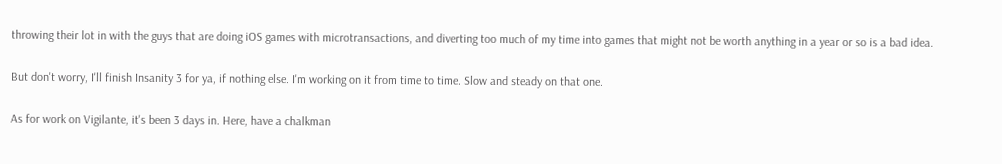throwing their lot in with the guys that are doing iOS games with microtransactions, and diverting too much of my time into games that might not be worth anything in a year or so is a bad idea.

But don't worry, I'll finish Insanity 3 for ya, if nothing else. I'm working on it from time to time. Slow and steady on that one.

As for work on Vigilante, it's been 3 days in. Here, have a chalkman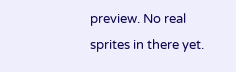preview. No real sprites in there yet.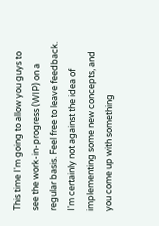This time I'm going to allow you guys to see the work-in-progress (WIP) on a regular basis. Feel free to leave feedback. I'm certainly not against the idea of implementing some new concepts, and you come up with something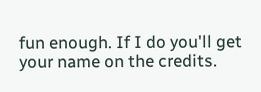fun enough. If I do you'll get your name on the credits.